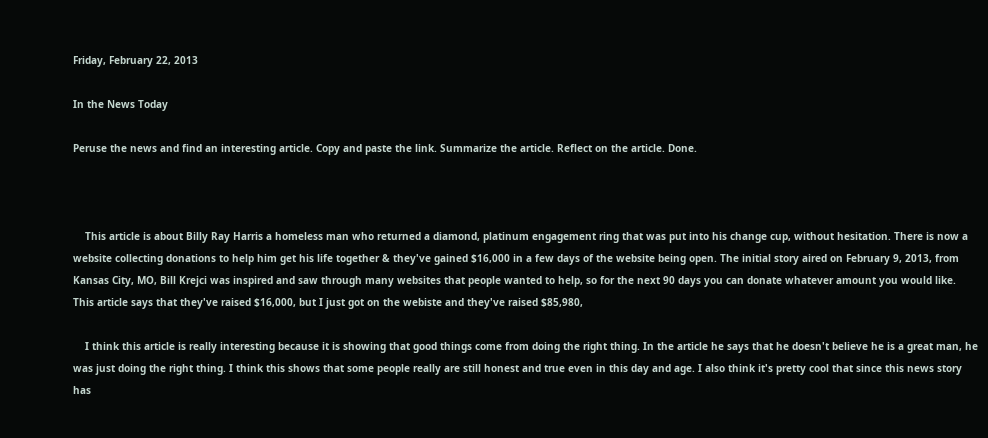Friday, February 22, 2013

In the News Today

Peruse the news and find an interesting article. Copy and paste the link. Summarize the article. Reflect on the article. Done.



    This article is about Billy Ray Harris a homeless man who returned a diamond, platinum engagement ring that was put into his change cup, without hesitation. There is now a website collecting donations to help him get his life together & they've gained $16,000 in a few days of the website being open. The initial story aired on February 9, 2013, from Kansas City, MO, Bill Krejci was inspired and saw through many websites that people wanted to help, so for the next 90 days you can donate whatever amount you would like. This article says that they've raised $16,000, but I just got on the webiste and they've raised $85,980,

    I think this article is really interesting because it is showing that good things come from doing the right thing. In the article he says that he doesn't believe he is a great man, he was just doing the right thing. I think this shows that some people really are still honest and true even in this day and age. I also think it's pretty cool that since this news story has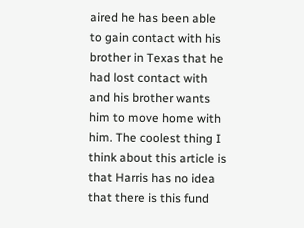aired he has been able to gain contact with his brother in Texas that he had lost contact with and his brother wants him to move home with him. The coolest thing I think about this article is that Harris has no idea that there is this fund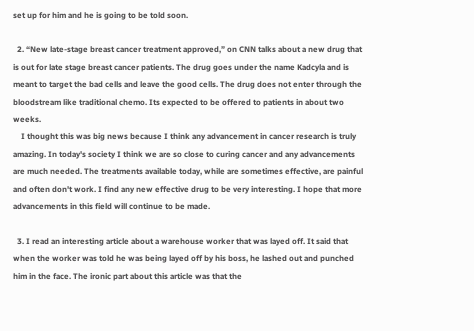set up for him and he is going to be told soon.

  2. “New late-stage breast cancer treatment approved,” on CNN talks about a new drug that is out for late stage breast cancer patients. The drug goes under the name Kadcyla and is meant to target the bad cells and leave the good cells. The drug does not enter through the bloodstream like traditional chemo. Its expected to be offered to patients in about two weeks.
    I thought this was big news because I think any advancement in cancer research is truly amazing. In today's society I think we are so close to curing cancer and any advancements are much needed. The treatments available today, while are sometimes effective, are painful and often don't work. I find any new effective drug to be very interesting. I hope that more advancements in this field will continue to be made.

  3. I read an interesting article about a warehouse worker that was layed off. It said that when the worker was told he was being layed off by his boss, he lashed out and punched him in the face. The ironic part about this article was that the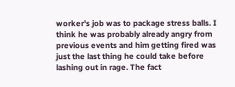worker's job was to package stress balls. I think he was probably already angry from previous events and him getting fired was just the last thing he could take before lashing out in rage. The fact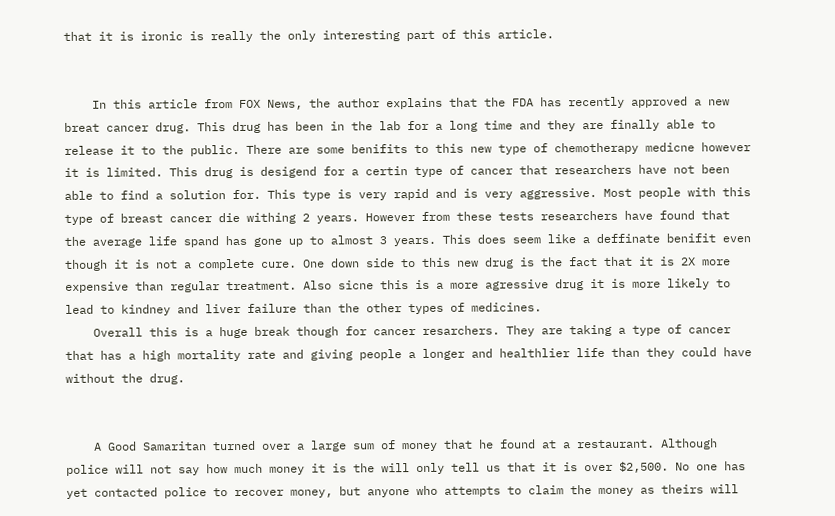that it is ironic is really the only interesting part of this article.


    In this article from FOX News, the author explains that the FDA has recently approved a new breat cancer drug. This drug has been in the lab for a long time and they are finally able to release it to the public. There are some benifits to this new type of chemotherapy medicne however it is limited. This drug is desigend for a certin type of cancer that researchers have not been able to find a solution for. This type is very rapid and is very aggressive. Most people with this type of breast cancer die withing 2 years. However from these tests researchers have found that the average life spand has gone up to almost 3 years. This does seem like a deffinate benifit even though it is not a complete cure. One down side to this new drug is the fact that it is 2X more expensive than regular treatment. Also sicne this is a more agressive drug it is more likely to lead to kindney and liver failure than the other types of medicines.
    Overall this is a huge break though for cancer resarchers. They are taking a type of cancer that has a high mortality rate and giving people a longer and healthlier life than they could have without the drug.


    A Good Samaritan turned over a large sum of money that he found at a restaurant. Although police will not say how much money it is the will only tell us that it is over $2,500. No one has yet contacted police to recover money, but anyone who attempts to claim the money as theirs will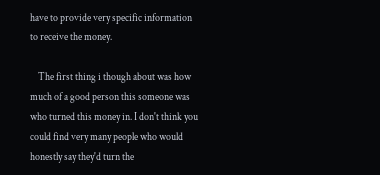have to provide very specific information to receive the money.

    The first thing i though about was how much of a good person this someone was who turned this money in. I don't think you could find very many people who would honestly say they'd turn the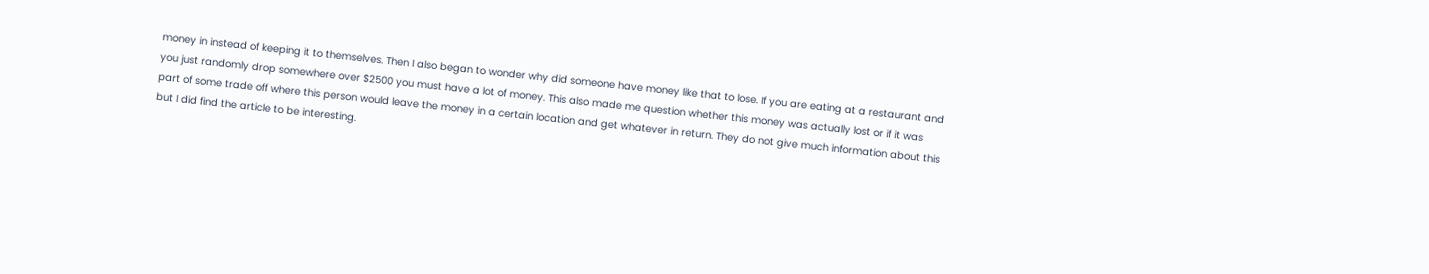money in instead of keeping it to themselves. Then I also began to wonder why did someone have money like that to lose. If you are eating at a restaurant and you just randomly drop somewhere over $2500 you must have a lot of money. This also made me question whether this money was actually lost or if it was part of some trade off where this person would leave the money in a certain location and get whatever in return. They do not give much information about this but I did find the article to be interesting.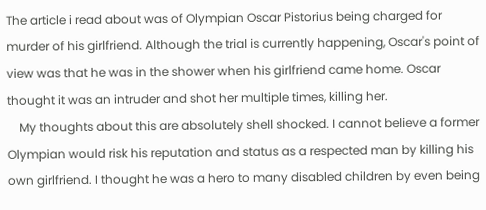The article i read about was of Olympian Oscar Pistorius being charged for murder of his girlfriend. Although the trial is currently happening, Oscar's point of view was that he was in the shower when his girlfriend came home. Oscar thought it was an intruder and shot her multiple times, killing her.
    My thoughts about this are absolutely shell shocked. I cannot believe a former Olympian would risk his reputation and status as a respected man by killing his own girlfriend. I thought he was a hero to many disabled children by even being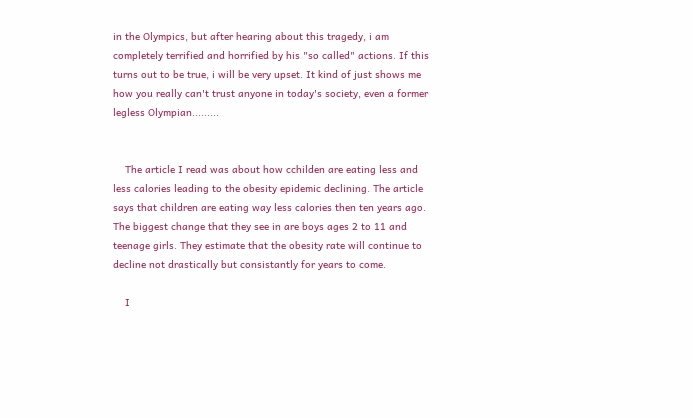in the Olympics, but after hearing about this tragedy, i am completely terrified and horrified by his "so called" actions. If this turns out to be true, i will be very upset. It kind of just shows me how you really can't trust anyone in today's society, even a former legless Olympian.........


    The article I read was about how cchilden are eating less and less calories leading to the obesity epidemic declining. The article says that children are eating way less calories then ten years ago. The biggest change that they see in are boys ages 2 to 11 and teenage girls. They estimate that the obesity rate will continue to decline not drastically but consistantly for years to come.

    I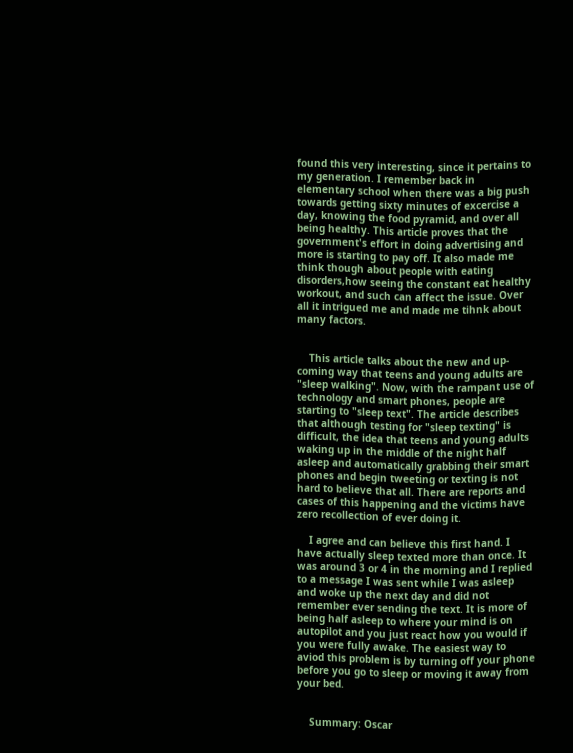found this very interesting, since it pertains to my generation. I remember back in elementary school when there was a big push towards getting sixty minutes of excercise a day, knowing the food pyramid, and over all being healthy. This article proves that the government's effort in doing advertising and more is starting to pay off. It also made me think though about people with eating disorders,how seeing the constant eat healthy workout, and such can affect the issue. Over all it intrigued me and made me tihnk about many factors.


    This article talks about the new and up-coming way that teens and young adults are "sleep walking". Now, with the rampant use of technology and smart phones, people are starting to "sleep text". The article describes that although testing for "sleep texting" is difficult, the idea that teens and young adults waking up in the middle of the night half asleep and automatically grabbing their smart phones and begin tweeting or texting is not hard to believe that all. There are reports and cases of this happening and the victims have zero recollection of ever doing it.

    I agree and can believe this first hand. I have actually sleep texted more than once. It was around 3 or 4 in the morning and I replied to a message I was sent while I was asleep and woke up the next day and did not remember ever sending the text. It is more of being half asleep to where your mind is on autopilot and you just react how you would if you were fully awake. The easiest way to aviod this problem is by turning off your phone before you go to sleep or moving it away from your bed.


    Summary: Oscar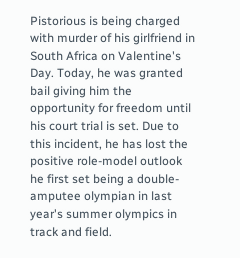Pistorious is being charged with murder of his girlfriend in South Africa on Valentine's Day. Today, he was granted bail giving him the opportunity for freedom until his court trial is set. Due to this incident, he has lost the positive role-model outlook he first set being a double-amputee olympian in last year's summer olympics in track and field.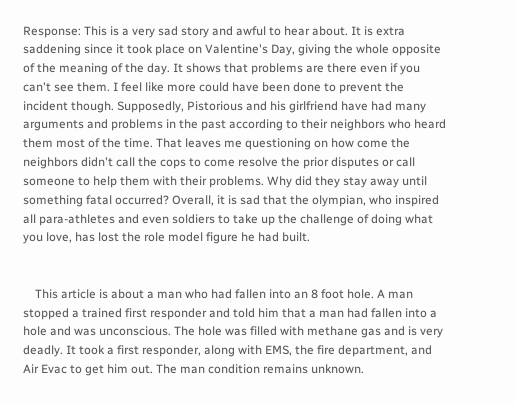Response: This is a very sad story and awful to hear about. It is extra saddening since it took place on Valentine's Day, giving the whole opposite of the meaning of the day. It shows that problems are there even if you can't see them. I feel like more could have been done to prevent the incident though. Supposedly, Pistorious and his girlfriend have had many arguments and problems in the past according to their neighbors who heard them most of the time. That leaves me questioning on how come the neighbors didn't call the cops to come resolve the prior disputes or call someone to help them with their problems. Why did they stay away until something fatal occurred? Overall, it is sad that the olympian, who inspired all para-athletes and even soldiers to take up the challenge of doing what you love, has lost the role model figure he had built.


    This article is about a man who had fallen into an 8 foot hole. A man stopped a trained first responder and told him that a man had fallen into a hole and was unconscious. The hole was filled with methane gas and is very deadly. It took a first responder, along with EMS, the fire department, and Air Evac to get him out. The man condition remains unknown.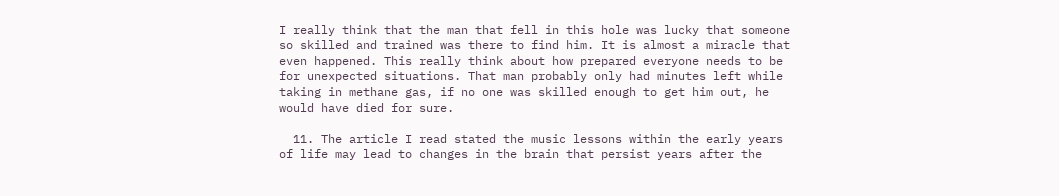I really think that the man that fell in this hole was lucky that someone so skilled and trained was there to find him. It is almost a miracle that even happened. This really think about how prepared everyone needs to be for unexpected situations. That man probably only had minutes left while taking in methane gas, if no one was skilled enough to get him out, he would have died for sure.

  11. The article I read stated the music lessons within the early years of life may lead to changes in the brain that persist years after the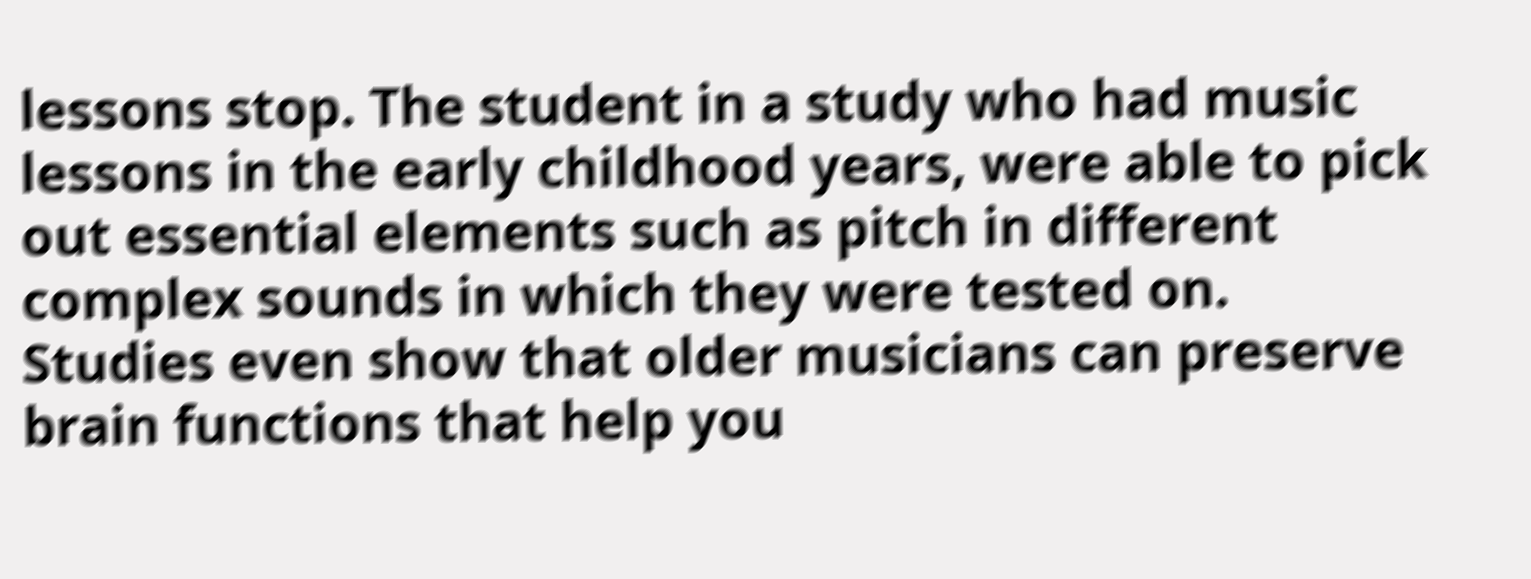lessons stop. The student in a study who had music lessons in the early childhood years, were able to pick out essential elements such as pitch in different complex sounds in which they were tested on. Studies even show that older musicians can preserve brain functions that help you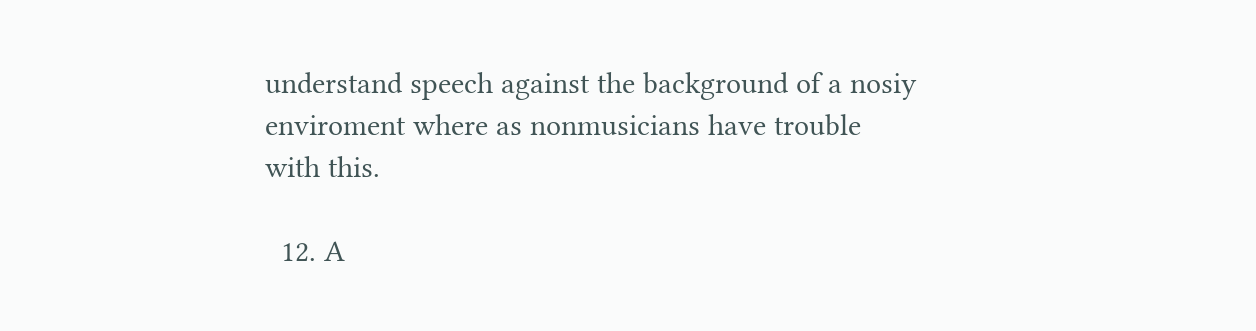understand speech against the background of a nosiy enviroment where as nonmusicians have trouble with this.

  12. A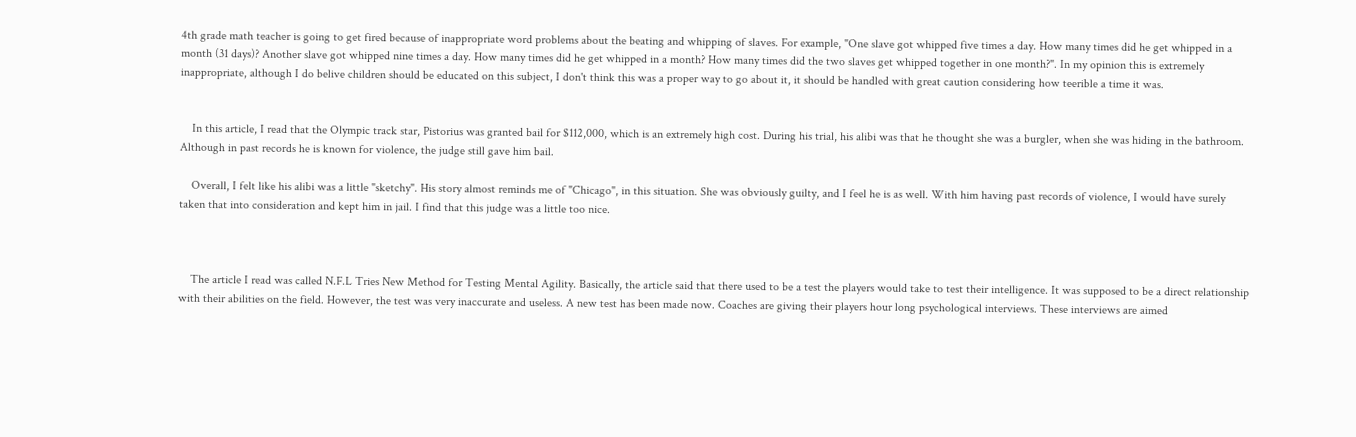4th grade math teacher is going to get fired because of inappropriate word problems about the beating and whipping of slaves. For example, "One slave got whipped five times a day. How many times did he get whipped in a month (31 days)? Another slave got whipped nine times a day. How many times did he get whipped in a month? How many times did the two slaves get whipped together in one month?". In my opinion this is extremely inappropriate, although I do belive children should be educated on this subject, I don't think this was a proper way to go about it, it should be handled with great caution considering how teerible a time it was.


    In this article, I read that the Olympic track star, Pistorius was granted bail for $112,000, which is an extremely high cost. During his trial, his alibi was that he thought she was a burgler, when she was hiding in the bathroom. Although in past records he is known for violence, the judge still gave him bail.

    Overall, I felt like his alibi was a little "sketchy". His story almost reminds me of "Chicago", in this situation. She was obviously guilty, and I feel he is as well. With him having past records of violence, I would have surely taken that into consideration and kept him in jail. I find that this judge was a little too nice.



    The article I read was called N.F.L Tries New Method for Testing Mental Agility. Basically, the article said that there used to be a test the players would take to test their intelligence. It was supposed to be a direct relationship with their abilities on the field. However, the test was very inaccurate and useless. A new test has been made now. Coaches are giving their players hour long psychological interviews. These interviews are aimed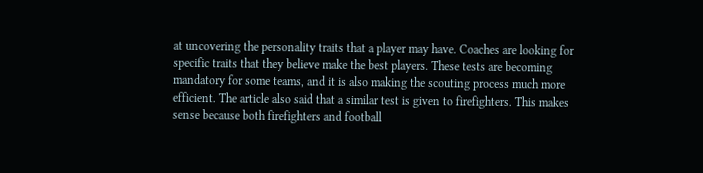at uncovering the personality traits that a player may have. Coaches are looking for specific traits that they believe make the best players. These tests are becoming mandatory for some teams, and it is also making the scouting process much more efficient. The article also said that a similar test is given to firefighters. This makes sense because both firefighters and football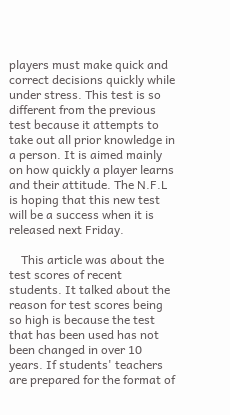players must make quick and correct decisions quickly while under stress. This test is so different from the previous test because it attempts to take out all prior knowledge in a person. It is aimed mainly on how quickly a player learns and their attitude. The N.F.L is hoping that this new test will be a success when it is released next Friday.

    This article was about the test scores of recent students. It talked about the reason for test scores being so high is because the test that has been used has not been changed in over 10 years. If students' teachers are prepared for the format of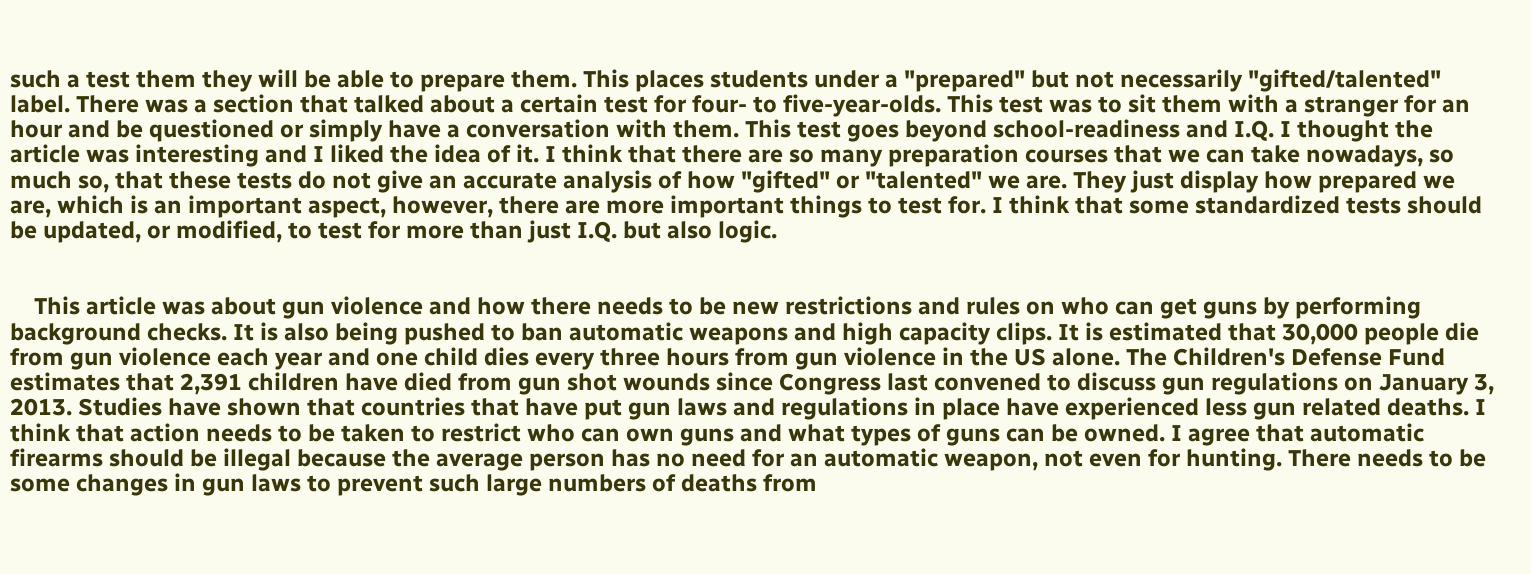such a test them they will be able to prepare them. This places students under a "prepared" but not necessarily "gifted/talented" label. There was a section that talked about a certain test for four- to five-year-olds. This test was to sit them with a stranger for an hour and be questioned or simply have a conversation with them. This test goes beyond school-readiness and I.Q. I thought the article was interesting and I liked the idea of it. I think that there are so many preparation courses that we can take nowadays, so much so, that these tests do not give an accurate analysis of how "gifted" or "talented" we are. They just display how prepared we are, which is an important aspect, however, there are more important things to test for. I think that some standardized tests should be updated, or modified, to test for more than just I.Q. but also logic.


    This article was about gun violence and how there needs to be new restrictions and rules on who can get guns by performing background checks. It is also being pushed to ban automatic weapons and high capacity clips. It is estimated that 30,000 people die from gun violence each year and one child dies every three hours from gun violence in the US alone. The Children's Defense Fund estimates that 2,391 children have died from gun shot wounds since Congress last convened to discuss gun regulations on January 3, 2013. Studies have shown that countries that have put gun laws and regulations in place have experienced less gun related deaths. I think that action needs to be taken to restrict who can own guns and what types of guns can be owned. I agree that automatic firearms should be illegal because the average person has no need for an automatic weapon, not even for hunting. There needs to be some changes in gun laws to prevent such large numbers of deaths from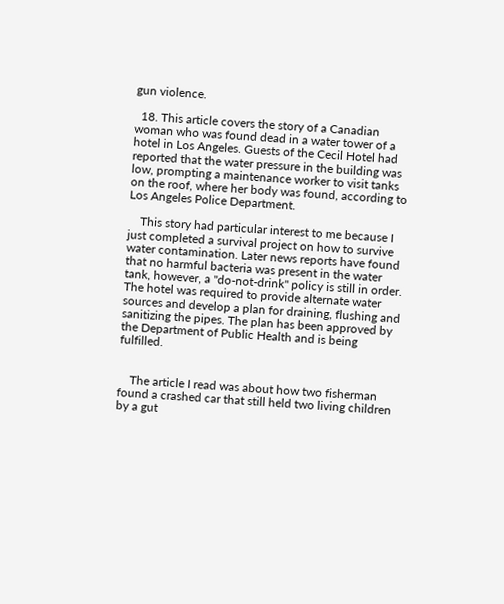gun violence.

  18. This article covers the story of a Canadian woman who was found dead in a water tower of a hotel in Los Angeles. Guests of the Cecil Hotel had reported that the water pressure in the building was low, prompting a maintenance worker to visit tanks on the roof, where her body was found, according to Los Angeles Police Department.

    This story had particular interest to me because I just completed a survival project on how to survive water contamination. Later news reports have found that no harmful bacteria was present in the water tank, however, a "do-not-drink" policy is still in order. The hotel was required to provide alternate water sources and develop a plan for draining, flushing and sanitizing the pipes. The plan has been approved by the Department of Public Health and is being fulfilled.


    The article I read was about how two fisherman found a crashed car that still held two living children by a gut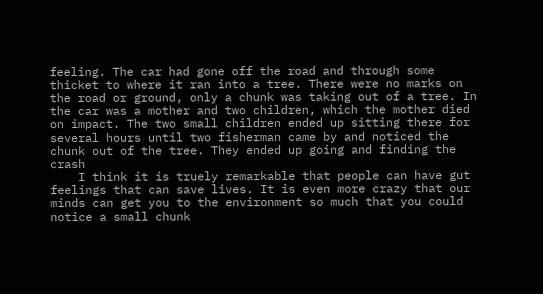feeling. The car had gone off the road and through some thicket to where it ran into a tree. There were no marks on the road or ground, only a chunk was taking out of a tree. In the car was a mother and two children, which the mother died on impact. The two small children ended up sitting there for several hours until two fisherman came by and noticed the chunk out of the tree. They ended up going and finding the crash
    I think it is truely remarkable that people can have gut feelings that can save lives. It is even more crazy that our minds can get you to the environment so much that you could notice a small chunk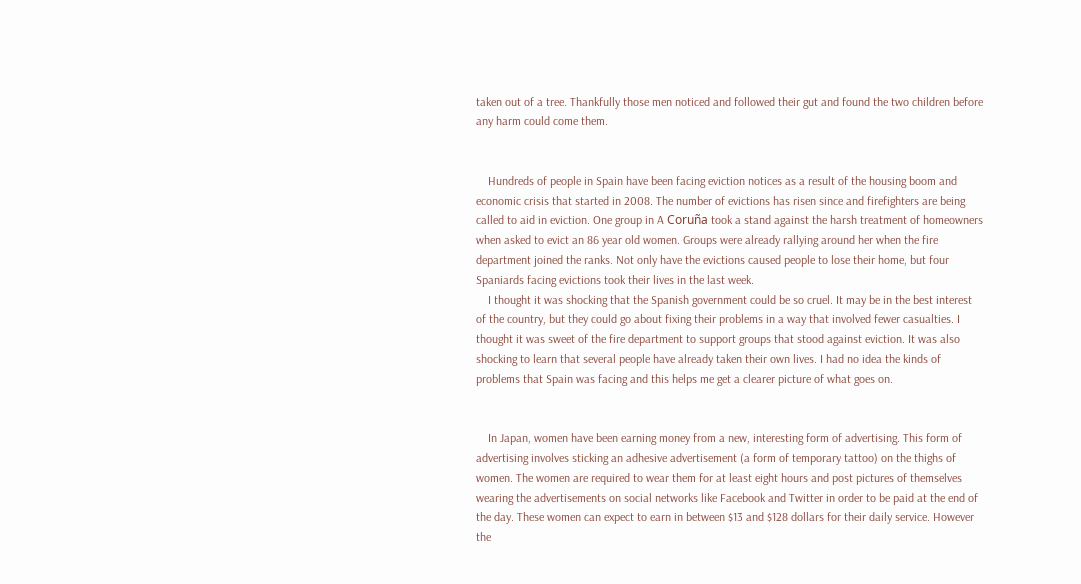taken out of a tree. Thankfully those men noticed and followed their gut and found the two children before any harm could come them.


    Hundreds of people in Spain have been facing eviction notices as a result of the housing boom and economic crisis that started in 2008. The number of evictions has risen since and firefighters are being called to aid in eviction. One group in A Coruña took a stand against the harsh treatment of homeowners when asked to evict an 86 year old women. Groups were already rallying around her when the fire department joined the ranks. Not only have the evictions caused people to lose their home, but four Spaniards facing evictions took their lives in the last week.
    I thought it was shocking that the Spanish government could be so cruel. It may be in the best interest of the country, but they could go about fixing their problems in a way that involved fewer casualties. I thought it was sweet of the fire department to support groups that stood against eviction. It was also shocking to learn that several people have already taken their own lives. I had no idea the kinds of problems that Spain was facing and this helps me get a clearer picture of what goes on.


    In Japan, women have been earning money from a new, interesting form of advertising. This form of advertising involves sticking an adhesive advertisement (a form of temporary tattoo) on the thighs of women. The women are required to wear them for at least eight hours and post pictures of themselves wearing the advertisements on social networks like Facebook and Twitter in order to be paid at the end of the day. These women can expect to earn in between $13 and $128 dollars for their daily service. However the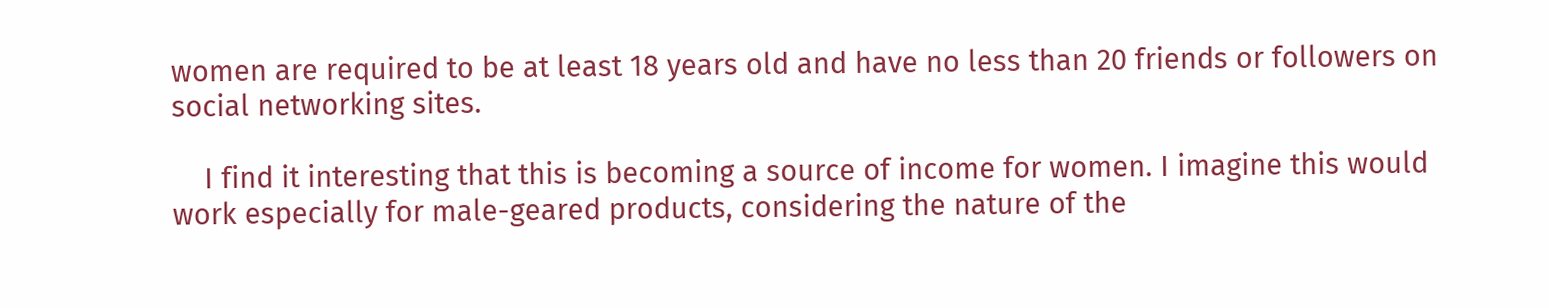women are required to be at least 18 years old and have no less than 20 friends or followers on social networking sites.

    I find it interesting that this is becoming a source of income for women. I imagine this would work especially for male-geared products, considering the nature of the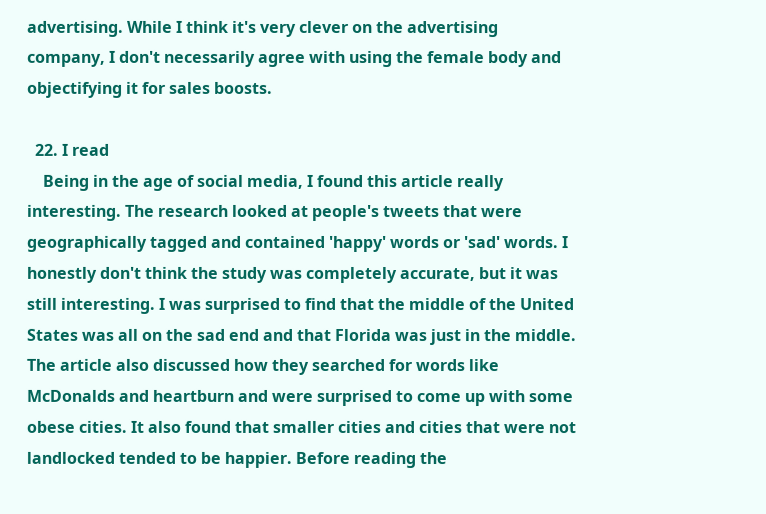advertising. While I think it's very clever on the advertising company, I don't necessarily agree with using the female body and objectifying it for sales boosts.

  22. I read
    Being in the age of social media, I found this article really interesting. The research looked at people's tweets that were geographically tagged and contained 'happy' words or 'sad' words. I honestly don't think the study was completely accurate, but it was still interesting. I was surprised to find that the middle of the United States was all on the sad end and that Florida was just in the middle. The article also discussed how they searched for words like McDonalds and heartburn and were surprised to come up with some obese cities. It also found that smaller cities and cities that were not landlocked tended to be happier. Before reading the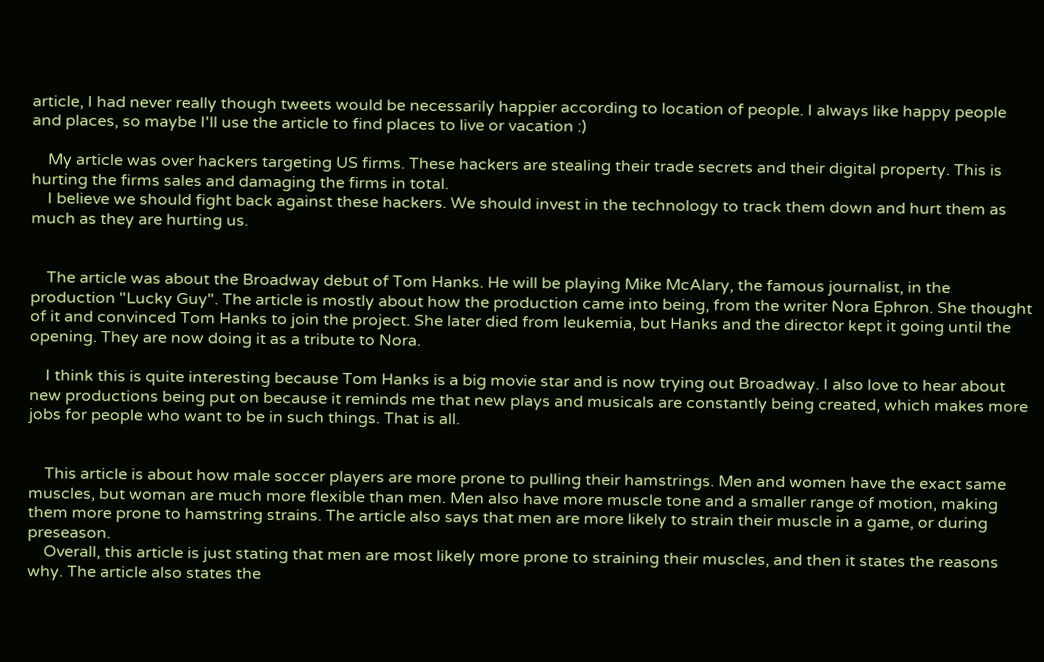article, I had never really though tweets would be necessarily happier according to location of people. I always like happy people and places, so maybe I'll use the article to find places to live or vacation :)

    My article was over hackers targeting US firms. These hackers are stealing their trade secrets and their digital property. This is hurting the firms sales and damaging the firms in total.
    I believe we should fight back against these hackers. We should invest in the technology to track them down and hurt them as much as they are hurting us.


    The article was about the Broadway debut of Tom Hanks. He will be playing Mike McAlary, the famous journalist, in the production "Lucky Guy". The article is mostly about how the production came into being, from the writer Nora Ephron. She thought of it and convinced Tom Hanks to join the project. She later died from leukemia, but Hanks and the director kept it going until the opening. They are now doing it as a tribute to Nora.

    I think this is quite interesting because Tom Hanks is a big movie star and is now trying out Broadway. I also love to hear about new productions being put on because it reminds me that new plays and musicals are constantly being created, which makes more jobs for people who want to be in such things. That is all.


    This article is about how male soccer players are more prone to pulling their hamstrings. Men and women have the exact same muscles, but woman are much more flexible than men. Men also have more muscle tone and a smaller range of motion, making them more prone to hamstring strains. The article also says that men are more likely to strain their muscle in a game, or during preseason.
    Overall, this article is just stating that men are most likely more prone to straining their muscles, and then it states the reasons why. The article also states the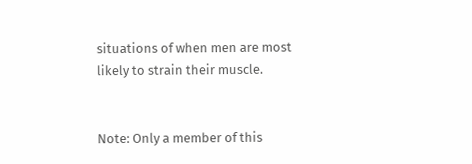situations of when men are most likely to strain their muscle.


Note: Only a member of this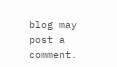blog may post a comment.